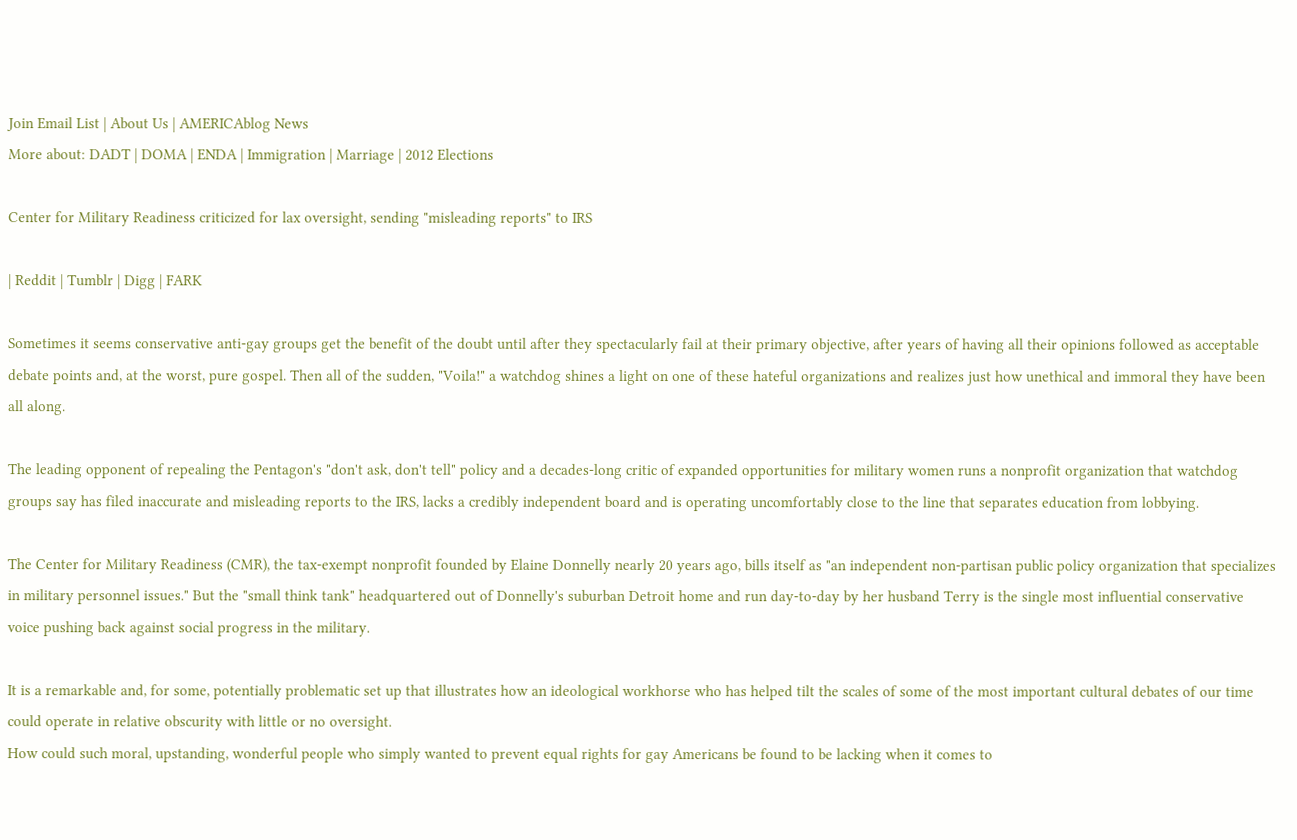Join Email List | About Us | AMERICAblog News
More about: DADT | DOMA | ENDA | Immigration | Marriage | 2012 Elections

Center for Military Readiness criticized for lax oversight, sending "misleading reports" to IRS

| Reddit | Tumblr | Digg | FARK

Sometimes it seems conservative anti-gay groups get the benefit of the doubt until after they spectacularly fail at their primary objective, after years of having all their opinions followed as acceptable debate points and, at the worst, pure gospel. Then all of the sudden, "Voila!" a watchdog shines a light on one of these hateful organizations and realizes just how unethical and immoral they have been all along.

The leading opponent of repealing the Pentagon's "don't ask, don't tell" policy and a decades-long critic of expanded opportunities for military women runs a nonprofit organization that watchdog groups say has filed inaccurate and misleading reports to the IRS, lacks a credibly independent board and is operating uncomfortably close to the line that separates education from lobbying.

The Center for Military Readiness (CMR), the tax-exempt nonprofit founded by Elaine Donnelly nearly 20 years ago, bills itself as "an independent non-partisan public policy organization that specializes in military personnel issues." But the "small think tank" headquartered out of Donnelly's suburban Detroit home and run day-to-day by her husband Terry is the single most influential conservative voice pushing back against social progress in the military.

It is a remarkable and, for some, potentially problematic set up that illustrates how an ideological workhorse who has helped tilt the scales of some of the most important cultural debates of our time could operate in relative obscurity with little or no oversight.
How could such moral, upstanding, wonderful people who simply wanted to prevent equal rights for gay Americans be found to be lacking when it comes to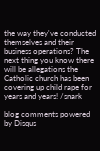the way they've conducted themselves and their business operations? The next thing you know there will be allegations the Catholic church has been covering up child rape for years and years! /snark

blog comments powered by Disqus